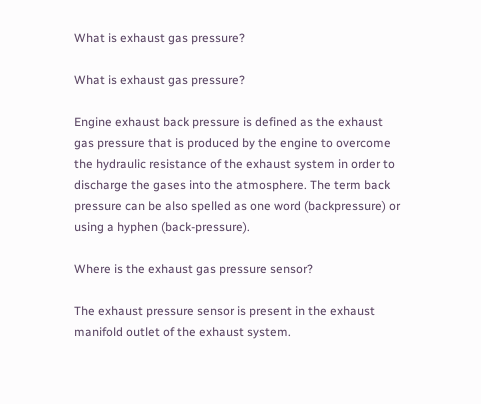What is exhaust gas pressure?

What is exhaust gas pressure?

Engine exhaust back pressure is defined as the exhaust gas pressure that is produced by the engine to overcome the hydraulic resistance of the exhaust system in order to discharge the gases into the atmosphere. The term back pressure can be also spelled as one word (backpressure) or using a hyphen (back-pressure).

Where is the exhaust gas pressure sensor?

The exhaust pressure sensor is present in the exhaust manifold outlet of the exhaust system.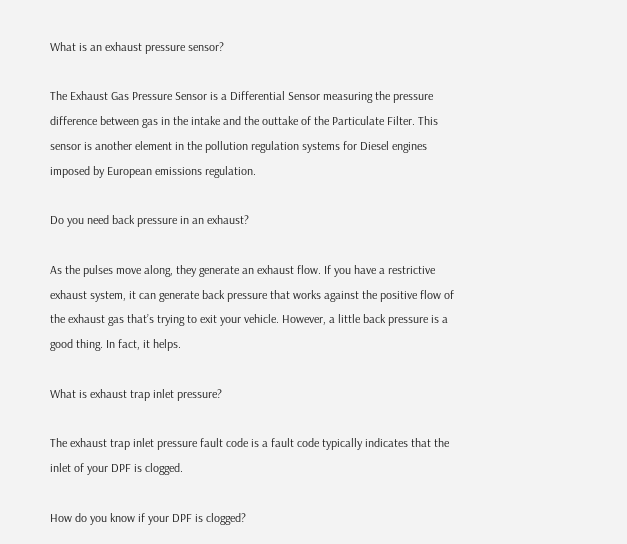What is an exhaust pressure sensor?

The Exhaust Gas Pressure Sensor is a Differential Sensor measuring the pressure difference between gas in the intake and the outtake of the Particulate Filter. This sensor is another element in the pollution regulation systems for Diesel engines imposed by European emissions regulation.

Do you need back pressure in an exhaust?

As the pulses move along, they generate an exhaust flow. If you have a restrictive exhaust system, it can generate back pressure that works against the positive flow of the exhaust gas that’s trying to exit your vehicle. However, a little back pressure is a good thing. In fact, it helps.

What is exhaust trap inlet pressure?

The exhaust trap inlet pressure fault code is a fault code typically indicates that the inlet of your DPF is clogged.

How do you know if your DPF is clogged?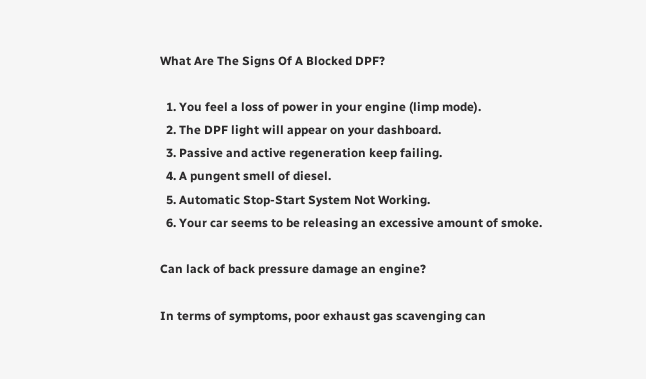What Are The Signs Of A Blocked DPF?

  1. You feel a loss of power in your engine (limp mode).
  2. The DPF light will appear on your dashboard.
  3. Passive and active regeneration keep failing.
  4. A pungent smell of diesel.
  5. Automatic Stop-Start System Not Working.
  6. Your car seems to be releasing an excessive amount of smoke.

Can lack of back pressure damage an engine?

In terms of symptoms, poor exhaust gas scavenging can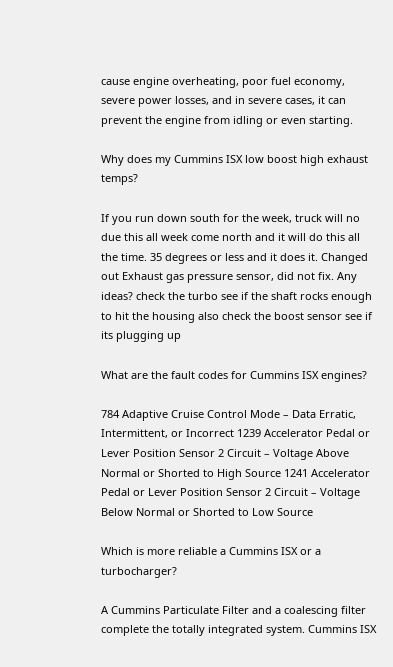cause engine overheating, poor fuel economy, severe power losses, and in severe cases, it can prevent the engine from idling or even starting.

Why does my Cummins ISX low boost high exhaust temps?

If you run down south for the week, truck will no due this all week come north and it will do this all the time. 35 degrees or less and it does it. Changed out Exhaust gas pressure sensor, did not fix. Any ideas? check the turbo see if the shaft rocks enough to hit the housing also check the boost sensor see if its plugging up

What are the fault codes for Cummins ISX engines?

784 Adaptive Cruise Control Mode – Data Erratic, Intermittent, or Incorrect 1239 Accelerator Pedal or Lever Position Sensor 2 Circuit – Voltage Above Normal or Shorted to High Source 1241 Accelerator Pedal or Lever Position Sensor 2 Circuit – Voltage Below Normal or Shorted to Low Source

Which is more reliable a Cummins ISX or a turbocharger?

A Cummins Particulate Filter and a coalescing filter complete the totally integrated system. Cummins ISX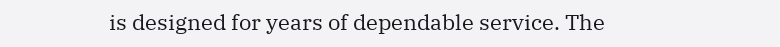is designed for years of dependable service. The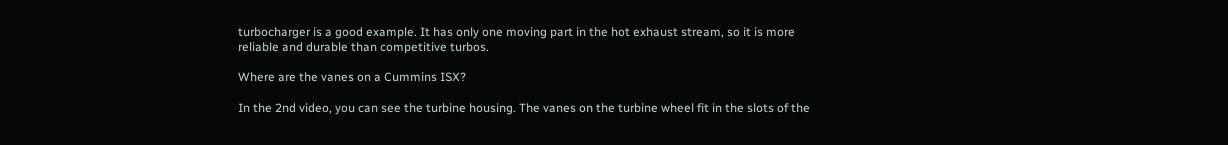turbocharger is a good example. It has only one moving part in the hot exhaust stream, so it is more reliable and durable than competitive turbos.

Where are the vanes on a Cummins ISX?

In the 2nd video, you can see the turbine housing. The vanes on the turbine wheel fit in the slots of the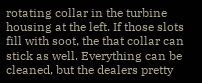rotating collar in the turbine housing at the left. If those slots fill with soot, the that collar can stick as well. Everything can be cleaned, but the dealers pretty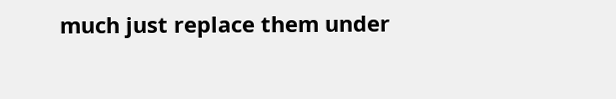much just replace them under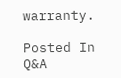warranty.

Posted In Q&A